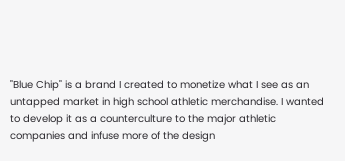"Blue Chip" is a brand I created to monetize what I see as an untapped market in high school athletic merchandise. I wanted to develop it as a counterculture to the major athletic companies and infuse more of the design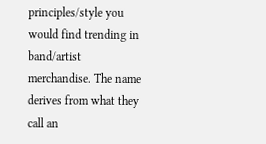principles/style you would find trending in band/artist merchandise. The name derives from what they call an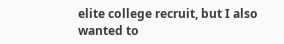elite college recruit, but I also wanted to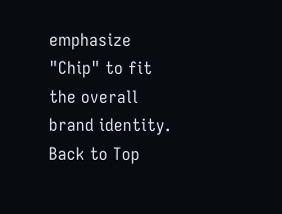emphasize "Chip" to fit the overall brand identity.
Back to Top